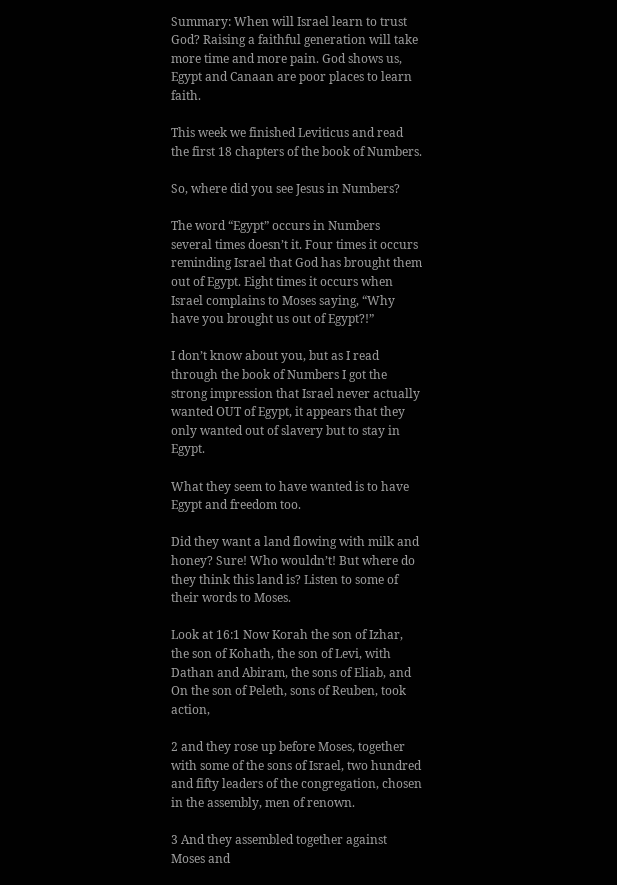Summary: When will Israel learn to trust God? Raising a faithful generation will take more time and more pain. God shows us, Egypt and Canaan are poor places to learn faith.

This week we finished Leviticus and read the first 18 chapters of the book of Numbers.

So, where did you see Jesus in Numbers?

The word “Egypt” occurs in Numbers several times doesn’t it. Four times it occurs reminding Israel that God has brought them out of Egypt. Eight times it occurs when Israel complains to Moses saying, “Why have you brought us out of Egypt?!”

I don’t know about you, but as I read through the book of Numbers I got the strong impression that Israel never actually wanted OUT of Egypt, it appears that they only wanted out of slavery but to stay in Egypt.

What they seem to have wanted is to have Egypt and freedom too.

Did they want a land flowing with milk and honey? Sure! Who wouldn’t! But where do they think this land is? Listen to some of their words to Moses.

Look at 16:1 Now Korah the son of Izhar, the son of Kohath, the son of Levi, with Dathan and Abiram, the sons of Eliab, and On the son of Peleth, sons of Reuben, took action,

2 and they rose up before Moses, together with some of the sons of Israel, two hundred and fifty leaders of the congregation, chosen in the assembly, men of renown.

3 And they assembled together against Moses and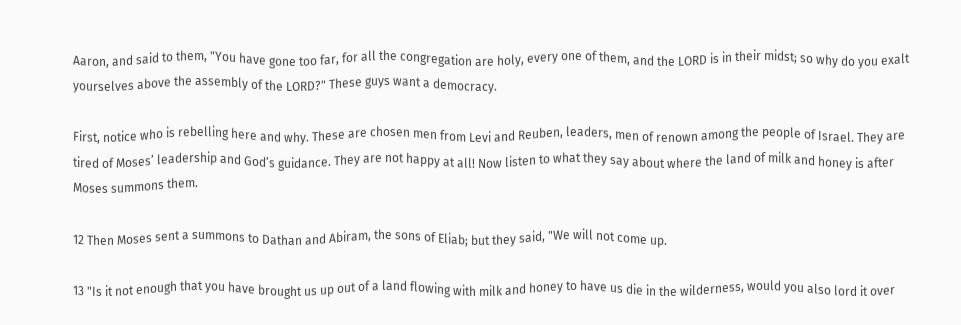Aaron, and said to them, "You have gone too far, for all the congregation are holy, every one of them, and the LORD is in their midst; so why do you exalt yourselves above the assembly of the LORD?" These guys want a democracy.

First, notice who is rebelling here and why. These are chosen men from Levi and Reuben, leaders, men of renown among the people of Israel. They are tired of Moses’ leadership and God’s guidance. They are not happy at all! Now listen to what they say about where the land of milk and honey is after Moses summons them.

12 Then Moses sent a summons to Dathan and Abiram, the sons of Eliab; but they said, "We will not come up.

13 "Is it not enough that you have brought us up out of a land flowing with milk and honey to have us die in the wilderness, would you also lord it over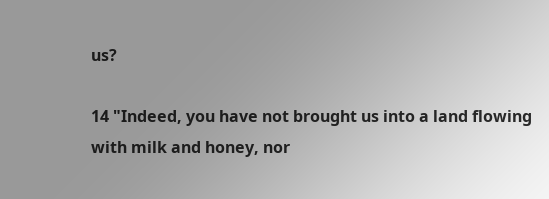us?

14 "Indeed, you have not brought us into a land flowing with milk and honey, nor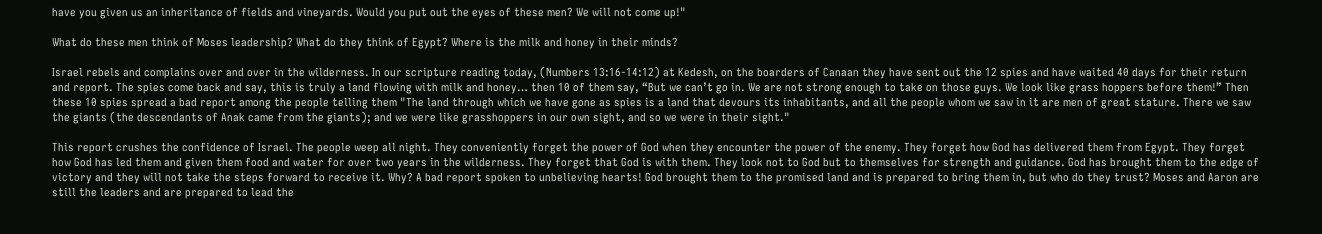have you given us an inheritance of fields and vineyards. Would you put out the eyes of these men? We will not come up!"

What do these men think of Moses leadership? What do they think of Egypt? Where is the milk and honey in their minds?

Israel rebels and complains over and over in the wilderness. In our scripture reading today, (Numbers 13:16-14:12) at Kedesh, on the boarders of Canaan they have sent out the 12 spies and have waited 40 days for their return and report. The spies come back and say, this is truly a land flowing with milk and honey… then 10 of them say, “But we can’t go in. We are not strong enough to take on those guys. We look like grass hoppers before them!” Then these 10 spies spread a bad report among the people telling them "The land through which we have gone as spies is a land that devours its inhabitants, and all the people whom we saw in it are men of great stature. There we saw the giants (the descendants of Anak came from the giants); and we were like grasshoppers in our own sight, and so we were in their sight."

This report crushes the confidence of Israel. The people weep all night. They conveniently forget the power of God when they encounter the power of the enemy. They forget how God has delivered them from Egypt. They forget how God has led them and given them food and water for over two years in the wilderness. They forget that God is with them. They look not to God but to themselves for strength and guidance. God has brought them to the edge of victory and they will not take the steps forward to receive it. Why? A bad report spoken to unbelieving hearts! God brought them to the promised land and is prepared to bring them in, but who do they trust? Moses and Aaron are still the leaders and are prepared to lead the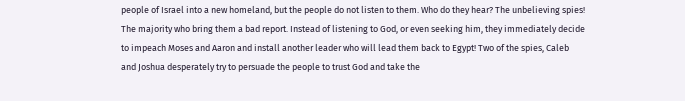people of Israel into a new homeland, but the people do not listen to them. Who do they hear? The unbelieving spies! The majority who bring them a bad report. Instead of listening to God, or even seeking him, they immediately decide to impeach Moses and Aaron and install another leader who will lead them back to Egypt! Two of the spies, Caleb and Joshua desperately try to persuade the people to trust God and take the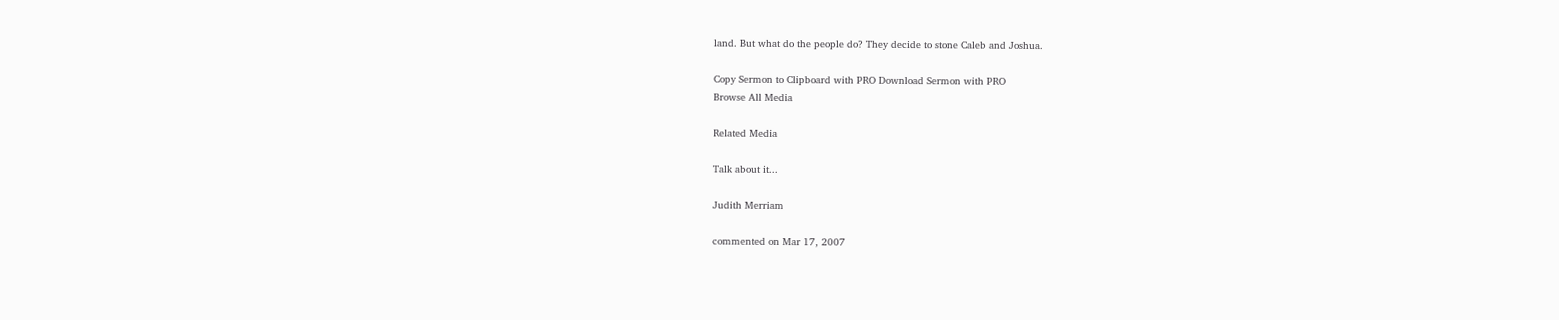land. But what do the people do? They decide to stone Caleb and Joshua.

Copy Sermon to Clipboard with PRO Download Sermon with PRO
Browse All Media

Related Media

Talk about it...

Judith Merriam

commented on Mar 17, 2007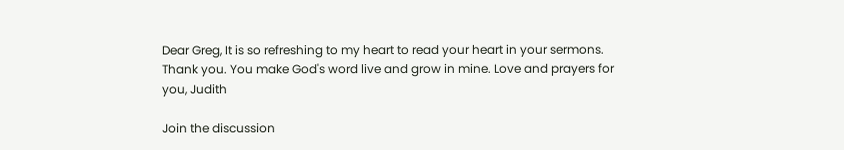Dear Greg, It is so refreshing to my heart to read your heart in your sermons. Thank you. You make God's word live and grow in mine. Love and prayers for you, Judith

Join the discussion